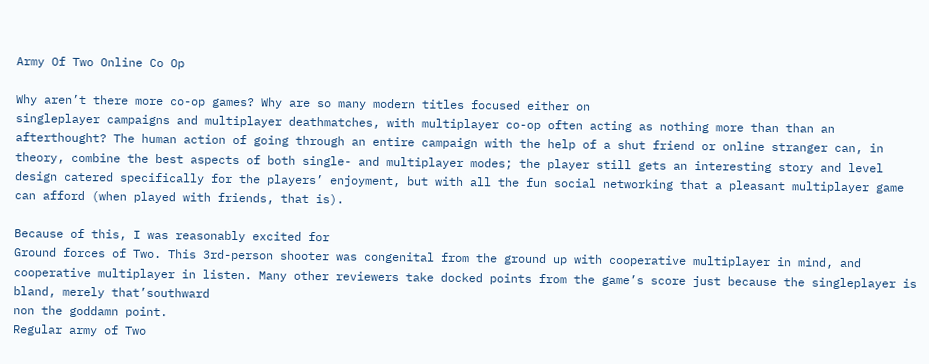Army Of Two Online Co Op

Why aren’t there more co-op games? Why are so many modern titles focused either on
singleplayer campaigns and multiplayer deathmatches, with multiplayer co-op often acting as nothing more than than an afterthought? The human action of going through an entire campaign with the help of a shut friend or online stranger can, in theory, combine the best aspects of both single- and multiplayer modes; the player still gets an interesting story and level design catered specifically for the players’ enjoyment, but with all the fun social networking that a pleasant multiplayer game can afford (when played with friends, that is).

Because of this, I was reasonably excited for
Ground forces of Two. This 3rd-person shooter was congenital from the ground up with cooperative multiplayer in mind, and
cooperative multiplayer in listen. Many other reviewers take docked points from the game’s score just because the singleplayer is bland, merely that’southward
non the goddamn point.
Regular army of Two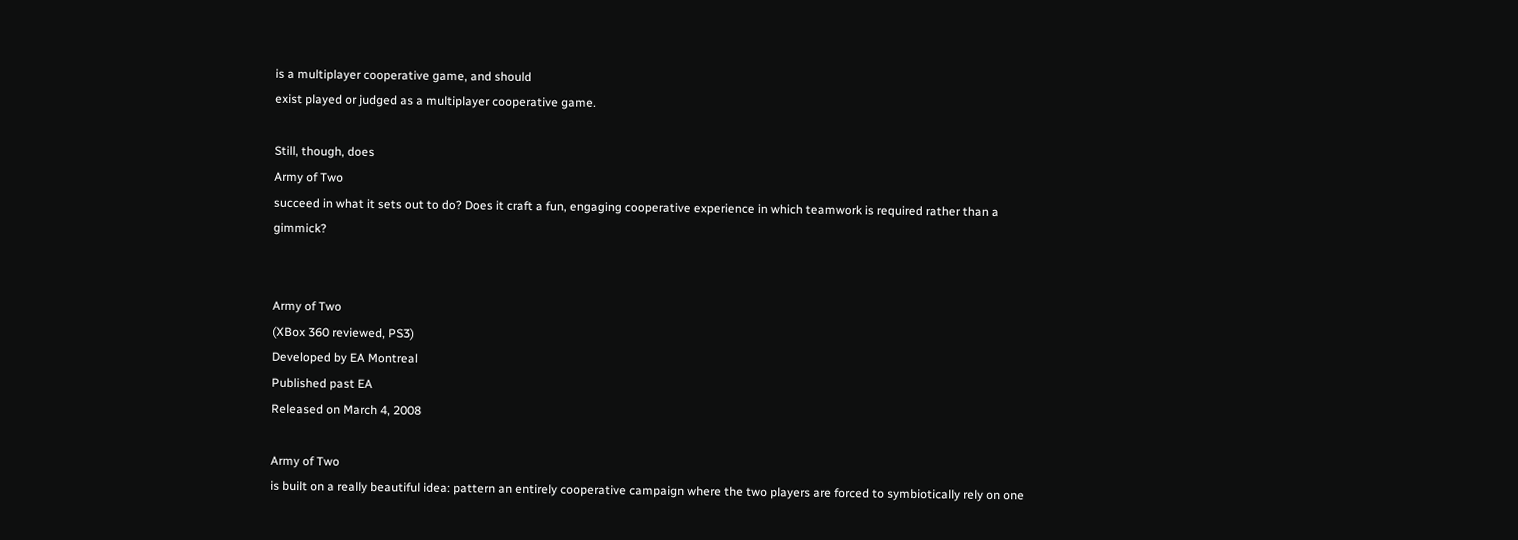is a multiplayer cooperative game, and should
exist played or judged as a multiplayer cooperative game.

Still, though, does
Army of Two
succeed in what it sets out to do? Does it craft a fun, engaging cooperative experience in which teamwork is required rather than a gimmick?


Army of Two
(XBox 360 reviewed, PS3)
Developed by EA Montreal
Published past EA
Released on March 4, 2008

Army of Two
is built on a really beautiful idea: pattern an entirely cooperative campaign where the two players are forced to symbiotically rely on one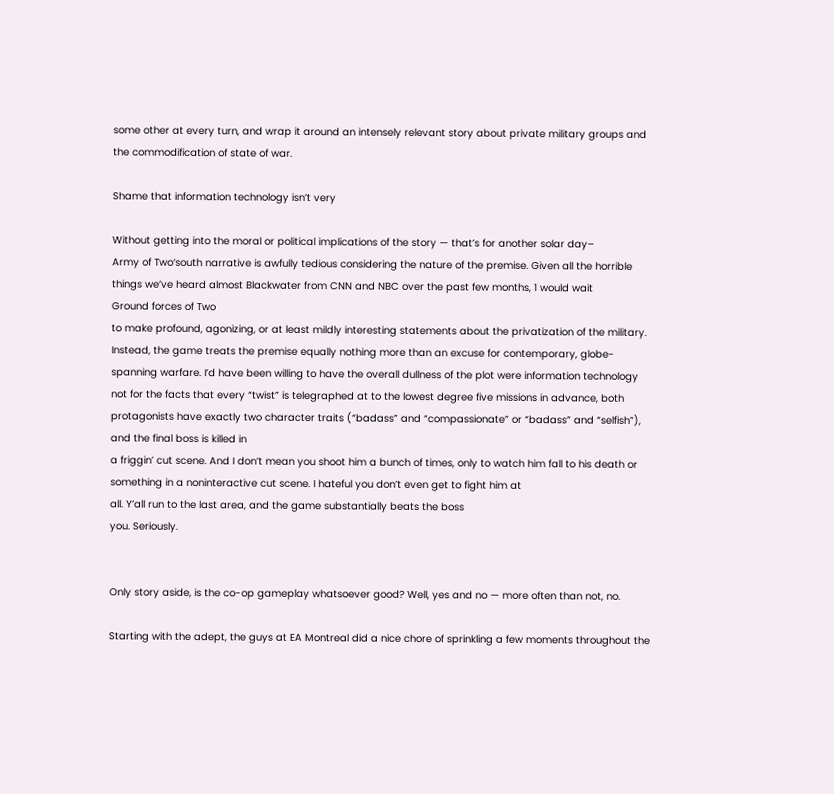some other at every turn, and wrap it around an intensely relevant story about private military groups and the commodification of state of war.

Shame that information technology isn’t very

Without getting into the moral or political implications of the story — that’s for another solar day–
Army of Two‘south narrative is awfully tedious considering the nature of the premise. Given all the horrible things we’ve heard almost Blackwater from CNN and NBC over the past few months, 1 would wait
Ground forces of Two
to make profound, agonizing, or at least mildly interesting statements about the privatization of the military. Instead, the game treats the premise equally nothing more than an excuse for contemporary, globe-spanning warfare. I’d have been willing to have the overall dullness of the plot were information technology not for the facts that every “twist” is telegraphed at to the lowest degree five missions in advance, both protagonists have exactly two character traits (“badass” and “compassionate” or “badass” and “selfish”), and the final boss is killed in
a friggin’ cut scene. And I don’t mean you shoot him a bunch of times, only to watch him fall to his death or something in a noninteractive cut scene. I hateful you don’t even get to fight him at
all. Y’all run to the last area, and the game substantially beats the boss
you. Seriously.


Only story aside, is the co-op gameplay whatsoever good? Well, yes and no — more often than not, no.

Starting with the adept, the guys at EA Montreal did a nice chore of sprinkling a few moments throughout the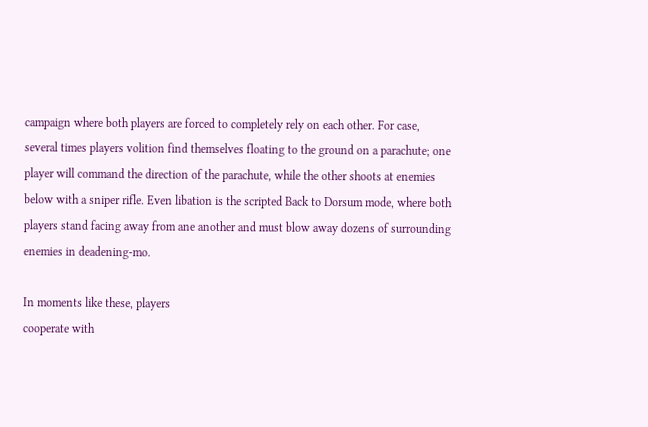campaign where both players are forced to completely rely on each other. For case, several times players volition find themselves floating to the ground on a parachute; one player will command the direction of the parachute, while the other shoots at enemies below with a sniper rifle. Even libation is the scripted Back to Dorsum mode, where both players stand facing away from ane another and must blow away dozens of surrounding enemies in deadening-mo.

In moments like these, players
cooperate with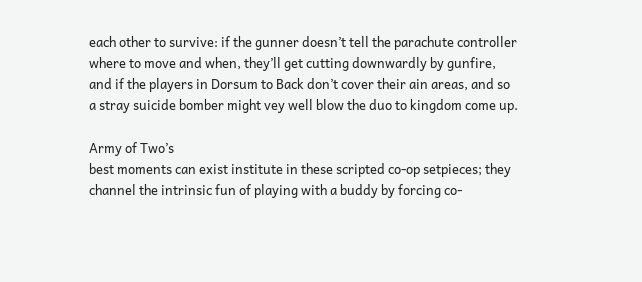each other to survive: if the gunner doesn’t tell the parachute controller where to move and when, they’ll get cutting downwardly by gunfire, and if the players in Dorsum to Back don’t cover their ain areas, and so a stray suicide bomber might vey well blow the duo to kingdom come up.

Army of Two’s
best moments can exist institute in these scripted co-op setpieces; they channel the intrinsic fun of playing with a buddy by forcing co-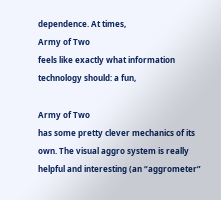dependence. At times,
Army of Two
feels like exactly what information technology should: a fun,

Army of Two
has some pretty clever mechanics of its own. The visual aggro system is really helpful and interesting (an “aggrometer”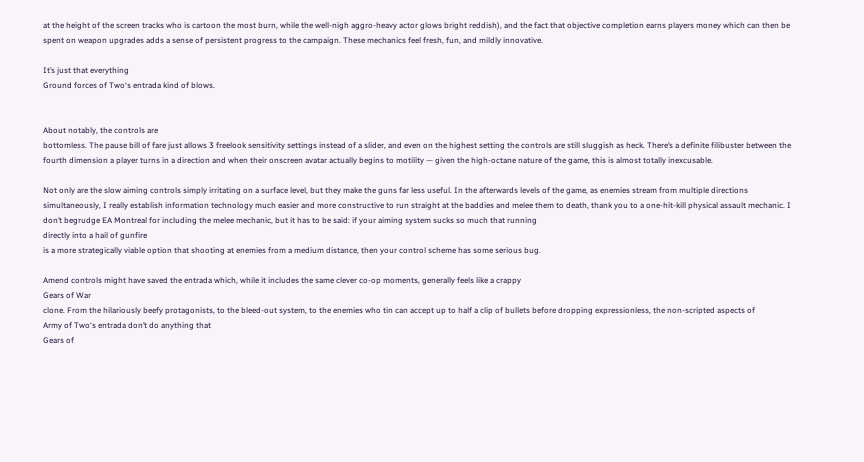at the height of the screen tracks who is cartoon the most burn, while the well-nigh aggro-heavy actor glows bright reddish), and the fact that objective completion earns players money which can then be spent on weapon upgrades adds a sense of persistent progress to the campaign. These mechanics feel fresh, fun, and mildly innovative.

It’s just that everything
Ground forces of Two‘s entrada kind of blows.


About notably, the controls are
bottomless. The pause bill of fare just allows 3 freelook sensitivity settings instead of a slider, and even on the highest setting the controls are still sluggish as heck. There’s a definite filibuster between the fourth dimension a player turns in a direction and when their onscreen avatar actually begins to motility — given the high-octane nature of the game, this is almost totally inexcusable.

Not only are the slow aiming controls simply irritating on a surface level, but they make the guns far less useful. In the afterwards levels of the game, as enemies stream from multiple directions simultaneously, I really establish information technology much easier and more constructive to run straight at the baddies and melee them to death, thank you to a one-hit-kill physical assault mechanic. I don’t begrudge EA Montreal for including the melee mechanic, but it has to be said: if your aiming system sucks so much that running
directly into a hail of gunfire
is a more strategically viable option that shooting at enemies from a medium distance, then your control scheme has some serious bug.

Amend controls might have saved the entrada which, while it includes the same clever co-op moments, generally feels like a crappy
Gears of War
clone. From the hilariously beefy protagonists, to the bleed-out system, to the enemies who tin can accept up to half a clip of bullets before dropping expressionless, the non-scripted aspects of
Army of Two‘s entrada don’t do anything that
Gears of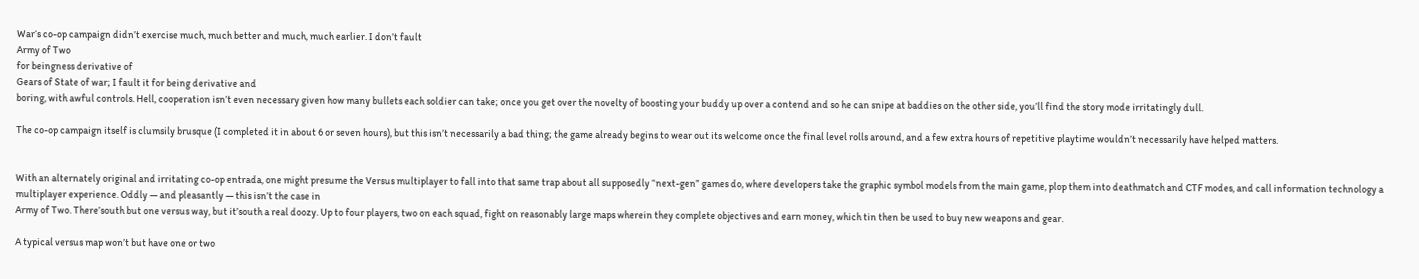War‘s co-op campaign didn’t exercise much, much better and much, much earlier. I don’t fault
Army of Two
for beingness derivative of
Gears of State of war; I fault it for being derivative and
boring, with awful controls. Hell, cooperation isn’t even necessary given how many bullets each soldier can take; once you get over the novelty of boosting your buddy up over a contend and so he can snipe at baddies on the other side, you’ll find the story mode irritatingly dull.

The co-op campaign itself is clumsily brusque (I completed it in about 6 or seven hours), but this isn’t necessarily a bad thing; the game already begins to wear out its welcome once the final level rolls around, and a few extra hours of repetitive playtime wouldn’t necessarily have helped matters.


With an alternately original and irritating co-op entrada, one might presume the Versus multiplayer to fall into that same trap about all supposedly “next-gen” games do, where developers take the graphic symbol models from the main game, plop them into deathmatch and CTF modes, and call information technology a multiplayer experience. Oddly — and pleasantly — this isn’t the case in
Army of Two. There’south but one versus way, but it’south a real doozy. Up to four players, two on each squad, fight on reasonably large maps wherein they complete objectives and earn money, which tin then be used to buy new weapons and gear.

A typical versus map won’t but have one or two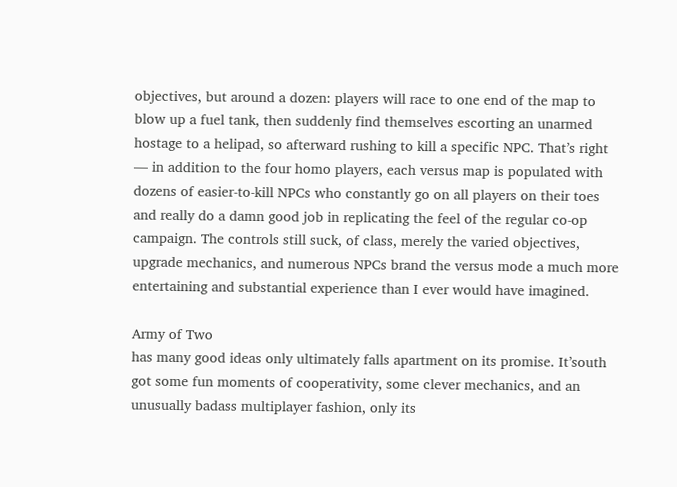objectives, but around a dozen: players will race to one end of the map to blow up a fuel tank, then suddenly find themselves escorting an unarmed hostage to a helipad, so afterward rushing to kill a specific NPC. That’s right — in addition to the four homo players, each versus map is populated with dozens of easier-to-kill NPCs who constantly go on all players on their toes and really do a damn good job in replicating the feel of the regular co-op campaign. The controls still suck, of class, merely the varied objectives, upgrade mechanics, and numerous NPCs brand the versus mode a much more entertaining and substantial experience than I ever would have imagined.

Army of Two
has many good ideas only ultimately falls apartment on its promise. It’south got some fun moments of cooperativity, some clever mechanics, and an unusually badass multiplayer fashion, only its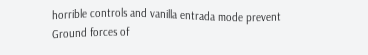horrible controls and vanilla entrada mode prevent
Ground forces of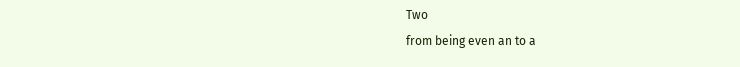Two
from being even an to a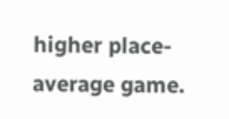higher place-average game.